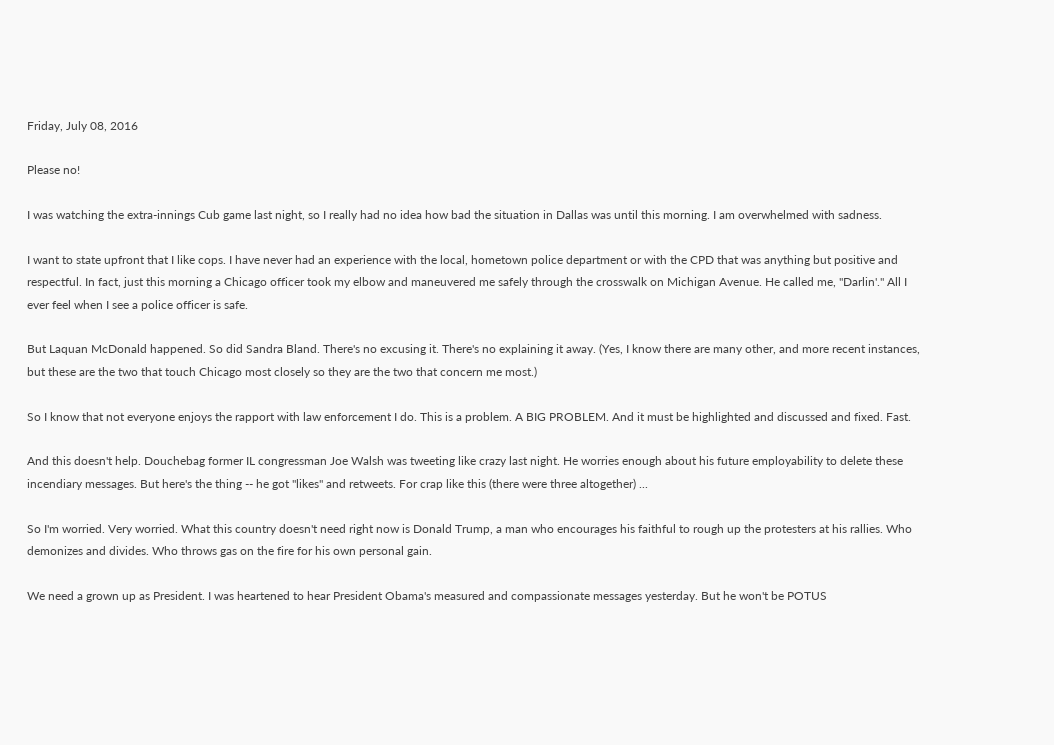Friday, July 08, 2016

Please no!

I was watching the extra-innings Cub game last night, so I really had no idea how bad the situation in Dallas was until this morning. I am overwhelmed with sadness.

I want to state upfront that I like cops. I have never had an experience with the local, hometown police department or with the CPD that was anything but positive and respectful. In fact, just this morning a Chicago officer took my elbow and maneuvered me safely through the crosswalk on Michigan Avenue. He called me, "Darlin'." All I ever feel when I see a police officer is safe.

But Laquan McDonald happened. So did Sandra Bland. There's no excusing it. There's no explaining it away. (Yes, I know there are many other, and more recent instances, but these are the two that touch Chicago most closely so they are the two that concern me most.)

So I know that not everyone enjoys the rapport with law enforcement I do. This is a problem. A BIG PROBLEM. And it must be highlighted and discussed and fixed. Fast.

And this doesn't help. Douchebag former IL congressman Joe Walsh was tweeting like crazy last night. He worries enough about his future employability to delete these incendiary messages. But here's the thing -- he got "likes" and retweets. For crap like this (there were three altogether) ...

So I'm worried. Very worried. What this country doesn't need right now is Donald Trump, a man who encourages his faithful to rough up the protesters at his rallies. Who demonizes and divides. Who throws gas on the fire for his own personal gain.

We need a grown up as President. I was heartened to hear President Obama's measured and compassionate messages yesterday. But he won't be POTUS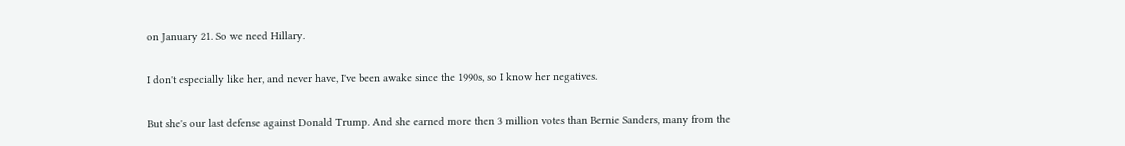on January 21. So we need Hillary.

I don't especially like her, and never have, I've been awake since the 1990s, so I know her negatives.

But she's our last defense against Donald Trump. And she earned more then 3 million votes than Bernie Sanders, many from the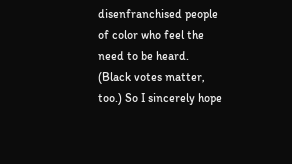disenfranchised people of color who feel the need to be heard. (Black votes matter, too.) So I sincerely hope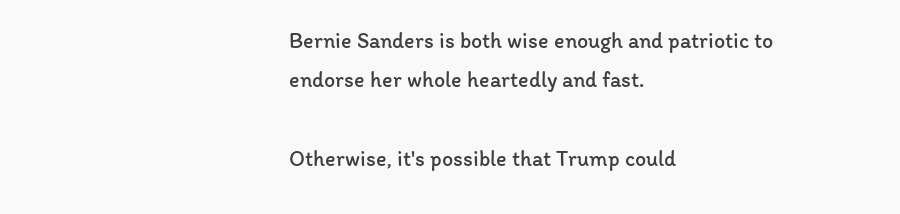Bernie Sanders is both wise enough and patriotic to endorse her whole heartedly and fast.

Otherwise, it's possible that Trump could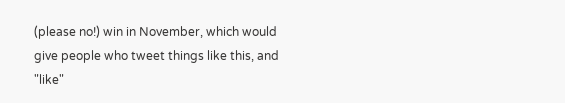(please no!) win in November, which would give people who tweet things like this, and "like"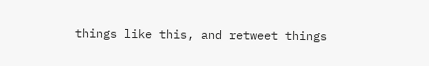things like this, and retweet things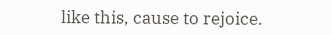like this, cause to rejoice.